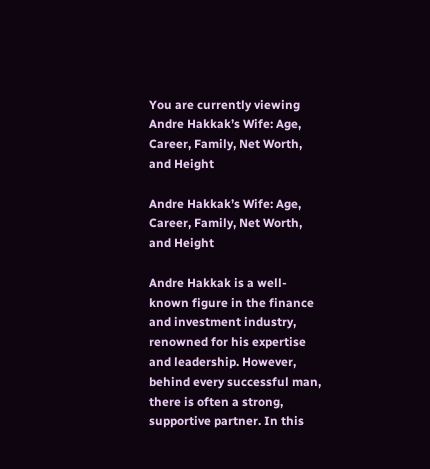You are currently viewing Andre Hakkak’s Wife: Age, Career, Family, Net Worth, and Height

Andre Hakkak’s Wife: Age, Career, Family, Net Worth, and Height

Andre Hakkak is a well-known figure in the finance and investment industry, renowned for his expertise and leadership. However, behind every successful man, there is often a strong, supportive partner. In this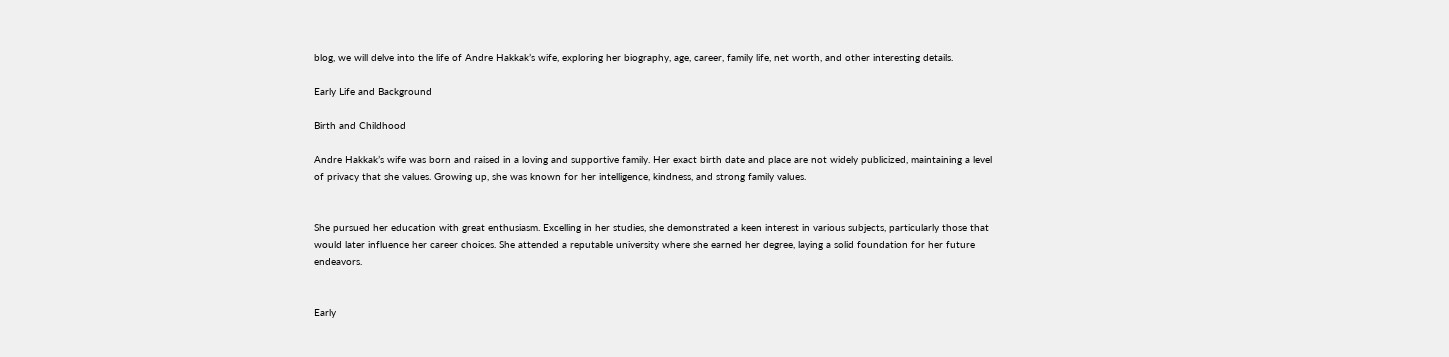blog, we will delve into the life of Andre Hakkak’s wife, exploring her biography, age, career, family life, net worth, and other interesting details.

Early Life and Background

Birth and Childhood

Andre Hakkak’s wife was born and raised in a loving and supportive family. Her exact birth date and place are not widely publicized, maintaining a level of privacy that she values. Growing up, she was known for her intelligence, kindness, and strong family values.


She pursued her education with great enthusiasm. Excelling in her studies, she demonstrated a keen interest in various subjects, particularly those that would later influence her career choices. She attended a reputable university where she earned her degree, laying a solid foundation for her future endeavors.


Early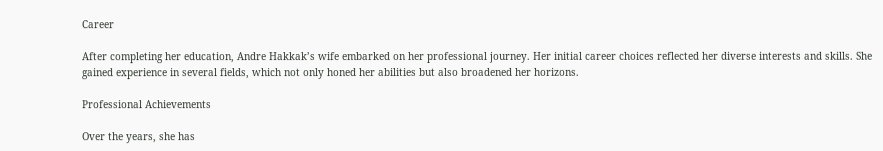Career

After completing her education, Andre Hakkak’s wife embarked on her professional journey. Her initial career choices reflected her diverse interests and skills. She gained experience in several fields, which not only honed her abilities but also broadened her horizons.

Professional Achievements

Over the years, she has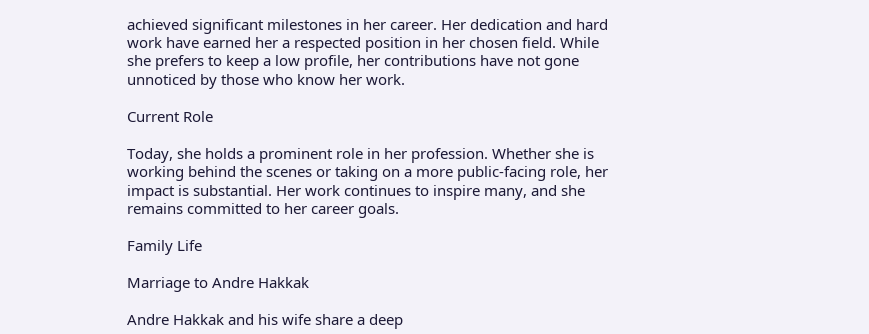achieved significant milestones in her career. Her dedication and hard work have earned her a respected position in her chosen field. While she prefers to keep a low profile, her contributions have not gone unnoticed by those who know her work.

Current Role

Today, she holds a prominent role in her profession. Whether she is working behind the scenes or taking on a more public-facing role, her impact is substantial. Her work continues to inspire many, and she remains committed to her career goals.

Family Life

Marriage to Andre Hakkak

Andre Hakkak and his wife share a deep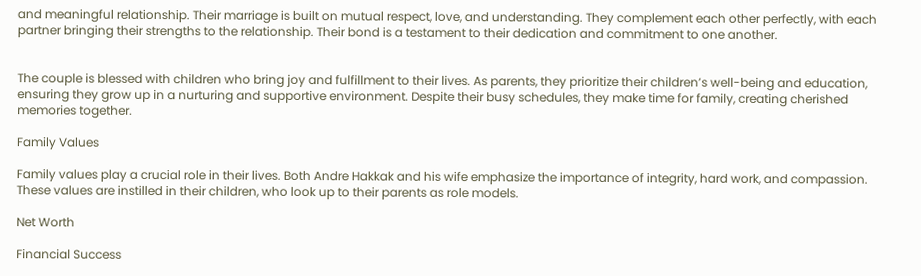and meaningful relationship. Their marriage is built on mutual respect, love, and understanding. They complement each other perfectly, with each partner bringing their strengths to the relationship. Their bond is a testament to their dedication and commitment to one another.


The couple is blessed with children who bring joy and fulfillment to their lives. As parents, they prioritize their children’s well-being and education, ensuring they grow up in a nurturing and supportive environment. Despite their busy schedules, they make time for family, creating cherished memories together.

Family Values

Family values play a crucial role in their lives. Both Andre Hakkak and his wife emphasize the importance of integrity, hard work, and compassion. These values are instilled in their children, who look up to their parents as role models.

Net Worth

Financial Success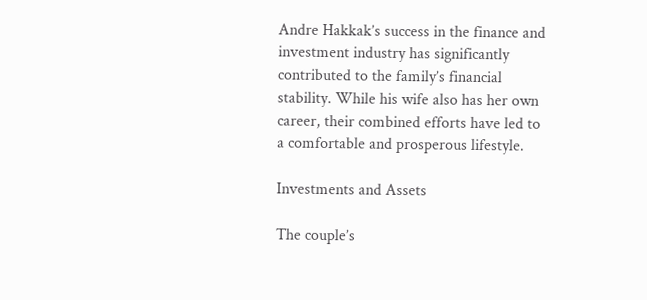Andre Hakkak’s success in the finance and investment industry has significantly contributed to the family’s financial stability. While his wife also has her own career, their combined efforts have led to a comfortable and prosperous lifestyle.

Investments and Assets

The couple’s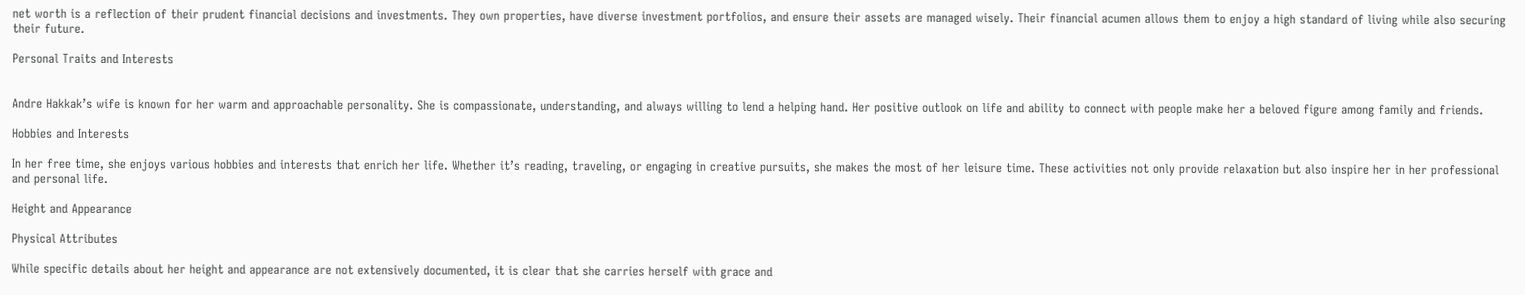net worth is a reflection of their prudent financial decisions and investments. They own properties, have diverse investment portfolios, and ensure their assets are managed wisely. Their financial acumen allows them to enjoy a high standard of living while also securing their future.

Personal Traits and Interests


Andre Hakkak’s wife is known for her warm and approachable personality. She is compassionate, understanding, and always willing to lend a helping hand. Her positive outlook on life and ability to connect with people make her a beloved figure among family and friends.

Hobbies and Interests

In her free time, she enjoys various hobbies and interests that enrich her life. Whether it’s reading, traveling, or engaging in creative pursuits, she makes the most of her leisure time. These activities not only provide relaxation but also inspire her in her professional and personal life.

Height and Appearance

Physical Attributes

While specific details about her height and appearance are not extensively documented, it is clear that she carries herself with grace and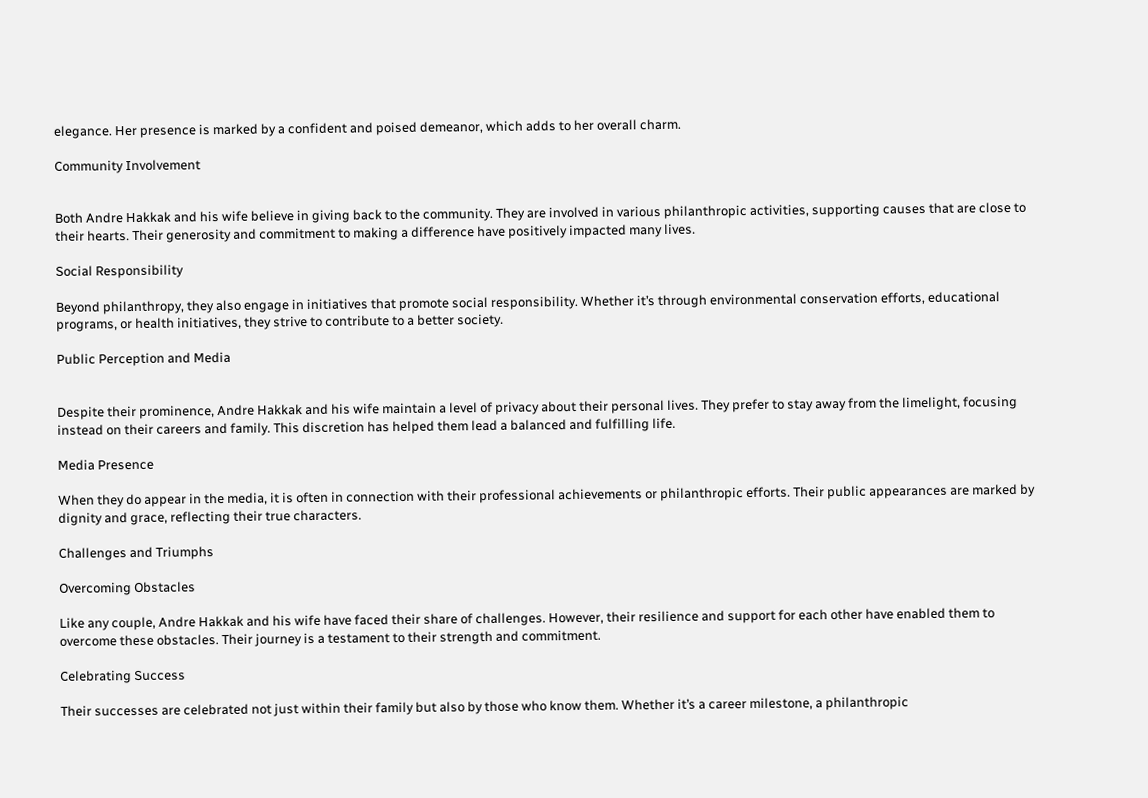elegance. Her presence is marked by a confident and poised demeanor, which adds to her overall charm.

Community Involvement


Both Andre Hakkak and his wife believe in giving back to the community. They are involved in various philanthropic activities, supporting causes that are close to their hearts. Their generosity and commitment to making a difference have positively impacted many lives.

Social Responsibility

Beyond philanthropy, they also engage in initiatives that promote social responsibility. Whether it’s through environmental conservation efforts, educational programs, or health initiatives, they strive to contribute to a better society.

Public Perception and Media


Despite their prominence, Andre Hakkak and his wife maintain a level of privacy about their personal lives. They prefer to stay away from the limelight, focusing instead on their careers and family. This discretion has helped them lead a balanced and fulfilling life.

Media Presence

When they do appear in the media, it is often in connection with their professional achievements or philanthropic efforts. Their public appearances are marked by dignity and grace, reflecting their true characters.

Challenges and Triumphs

Overcoming Obstacles

Like any couple, Andre Hakkak and his wife have faced their share of challenges. However, their resilience and support for each other have enabled them to overcome these obstacles. Their journey is a testament to their strength and commitment.

Celebrating Success

Their successes are celebrated not just within their family but also by those who know them. Whether it’s a career milestone, a philanthropic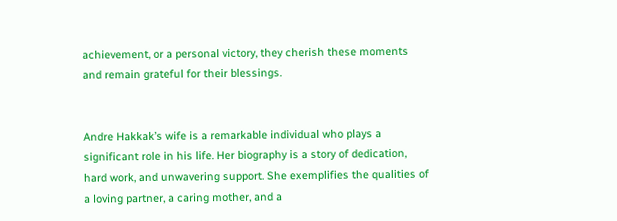achievement, or a personal victory, they cherish these moments and remain grateful for their blessings.


Andre Hakkak’s wife is a remarkable individual who plays a significant role in his life. Her biography is a story of dedication, hard work, and unwavering support. She exemplifies the qualities of a loving partner, a caring mother, and a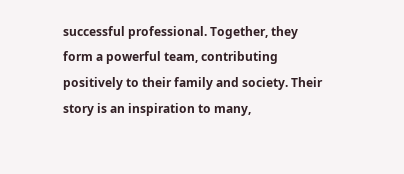successful professional. Together, they form a powerful team, contributing positively to their family and society. Their story is an inspiration to many,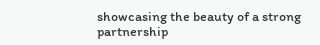showcasing the beauty of a strong partnership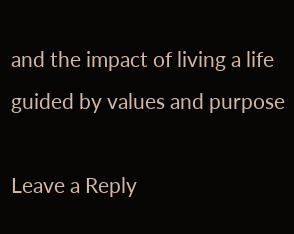and the impact of living a life guided by values and purpose

Leave a Reply